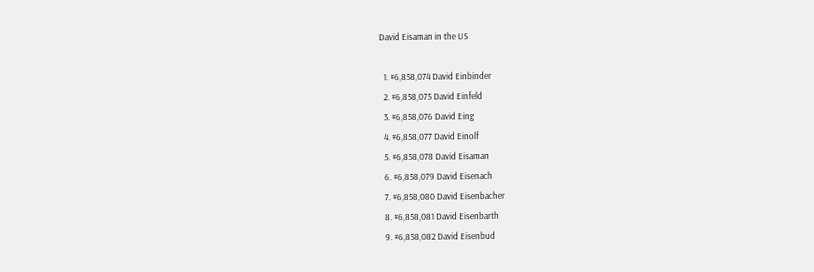David Eisaman in the US

  1. #6,858,074 David Einbinder
  2. #6,858,075 David Einfeld
  3. #6,858,076 David Eing
  4. #6,858,077 David Einolf
  5. #6,858,078 David Eisaman
  6. #6,858,079 David Eisenach
  7. #6,858,080 David Eisenbacher
  8. #6,858,081 David Eisenbarth
  9. #6,858,082 David Eisenbud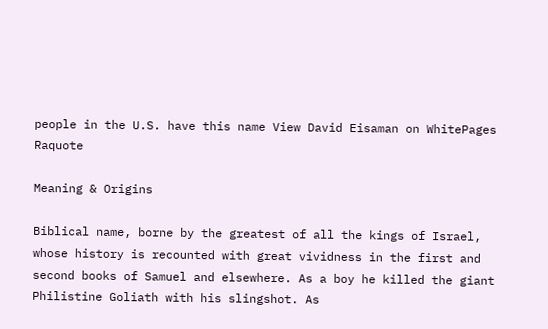people in the U.S. have this name View David Eisaman on WhitePages Raquote

Meaning & Origins

Biblical name, borne by the greatest of all the kings of Israel, whose history is recounted with great vividness in the first and second books of Samuel and elsewhere. As a boy he killed the giant Philistine Goliath with his slingshot. As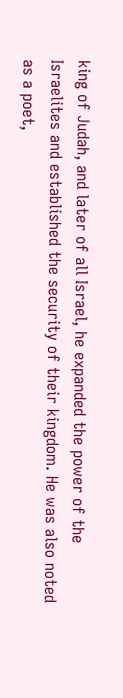king of Judah, and later of all Israel, he expanded the power of the Israelites and established the security of their kingdom. He was also noted as a poet,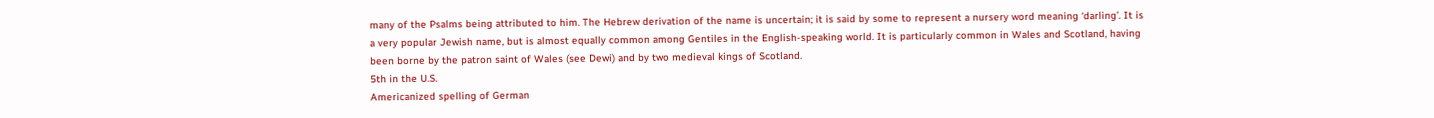many of the Psalms being attributed to him. The Hebrew derivation of the name is uncertain; it is said by some to represent a nursery word meaning ‘darling’. It is a very popular Jewish name, but is almost equally common among Gentiles in the English-speaking world. It is particularly common in Wales and Scotland, having been borne by the patron saint of Wales (see Dewi) and by two medieval kings of Scotland.
5th in the U.S.
Americanized spelling of German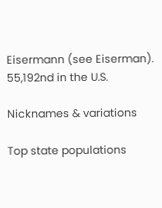Eisermann (see Eiserman).
55,192nd in the U.S.

Nicknames & variations

Top state populations